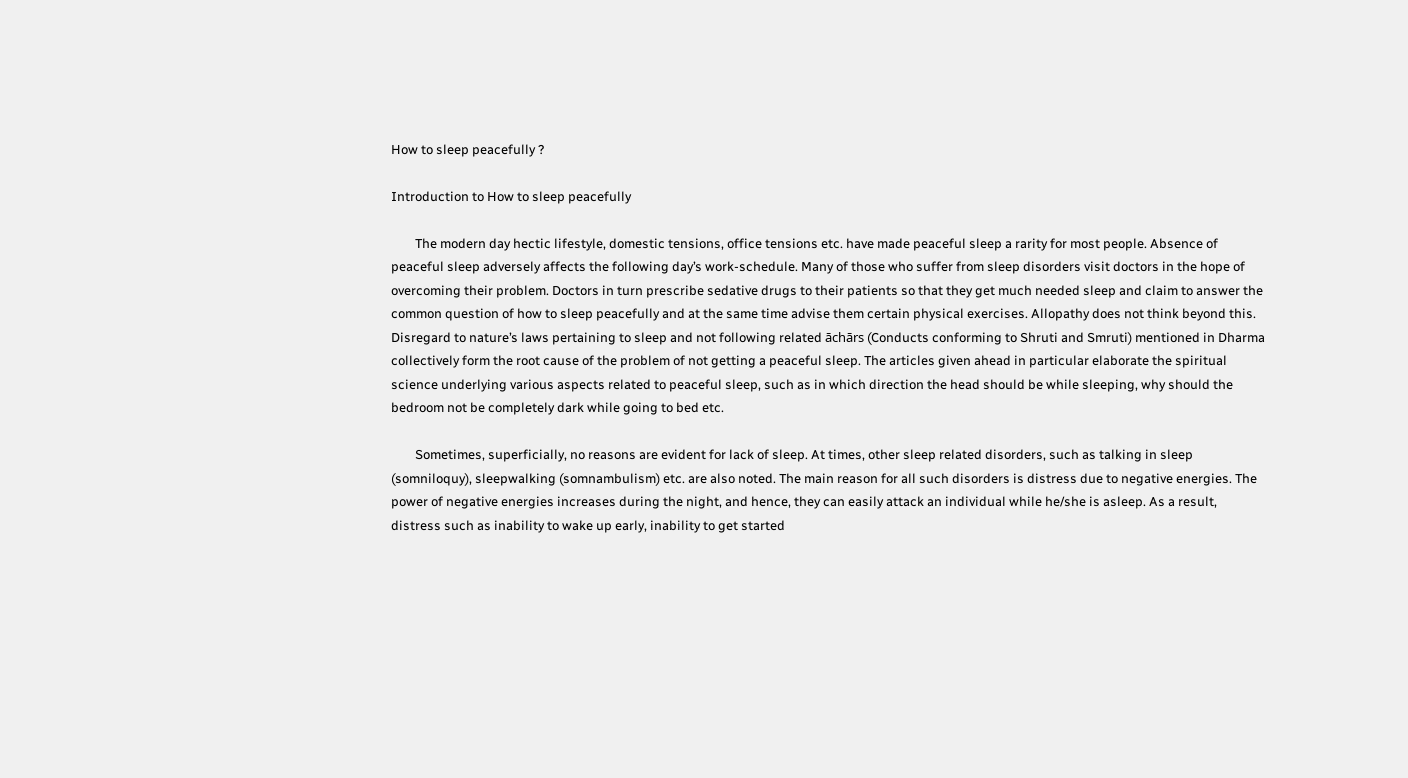How to sleep peacefully ?

Introduction to How to sleep peacefully

        The modern day hectic lifestyle, domestic tensions, office tensions etc. have made peaceful sleep a rarity for most people. Absence of peaceful sleep adversely affects the following day’s work-schedule. Many of those who suffer from sleep disorders visit doctors in the hope of overcoming their problem. Doctors in turn prescribe sedative drugs to their patients so that they get much needed sleep and claim to answer the common question of how to sleep peacefully and at the same time advise them certain physical exercises. Allopathy does not think beyond this. Disregard to nature’s laws pertaining to sleep and not following related āchārs (Conducts conforming to Shruti and Smruti) mentioned in Dharma collectively form the root cause of the problem of not getting a peaceful sleep. The articles given ahead in particular elaborate the spiritual science underlying various aspects related to peaceful sleep, such as in which direction the head should be while sleeping, why should the bedroom not be completely dark while going to bed etc.

        Sometimes, superficially, no reasons are evident for lack of sleep. At times, other sleep related disorders, such as talking in sleep (somniloquy), sleepwalking (somnambulism) etc. are also noted. The main reason for all such disorders is distress due to negative energies. The power of negative energies increases during the night, and hence, they can easily attack an individual while he/she is asleep. As a result, distress such as inability to wake up early, inability to get started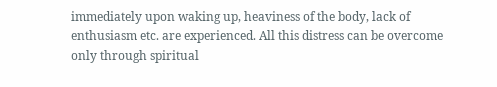immediately upon waking up, heaviness of the body, lack of enthusiasm etc. are experienced. All this distress can be overcome only through spiritual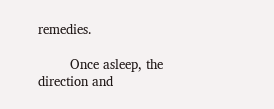remedies.

        Once asleep, the direction and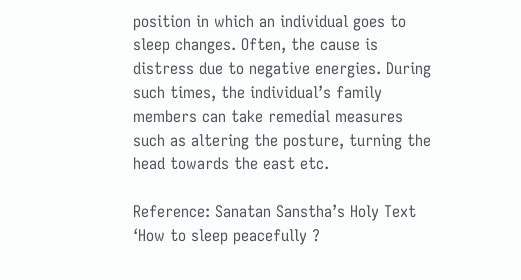position in which an individual goes to sleep changes. Often, the cause is distress due to negative energies. During such times, the individual’s family members can take remedial measures such as altering the posture, turning the head towards the east etc.

Reference: Sanatan Sanstha’s Holy Text ‘How to sleep peacefully ?